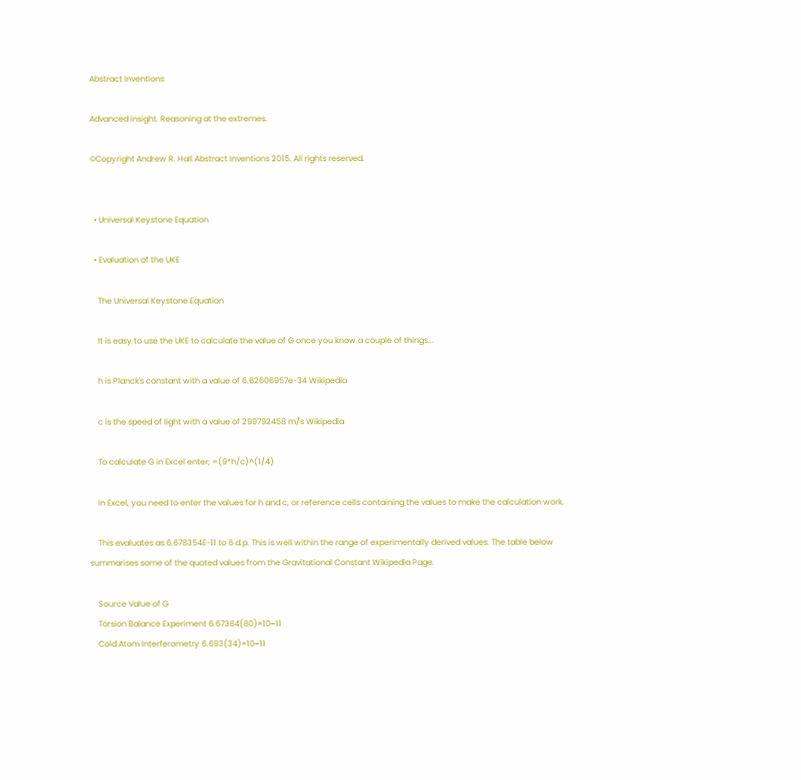Abstract Inventions

Advanced insight. Reasoning at the extremes.

©Copyright Andrew R. Hall Abstract Inventions 2015. All rights reserved.


  • Universal Keystone Equation

  • Evaluation of the UKE

    The Universal Keystone Equation

    It is easy to use the UKE to calculate the value of G once you know a couple of things...

    h is Planck's constant with a value of 6.62606957e-34 Wikipedia

    c is the speed of light with a value of 299792458 m/s Wikipedia

    To calculate G in Excel enter; =(9*h/c)^(1/4)

    In Excel, you need to enter the values for h and c, or reference cells containing the values to make the calculation work.

    This evaluates as 6.678354E-11 to 6 d.p. This is well within the range of experimentally derived values. The table below summarises some of the quoted values from the Gravitational Constant Wikipedia Page.

    Source Value of G
    Torsion Balance Experiment 6.67384(80)×10−11
    Cold Atom Interferometry 6.693(34)×10−11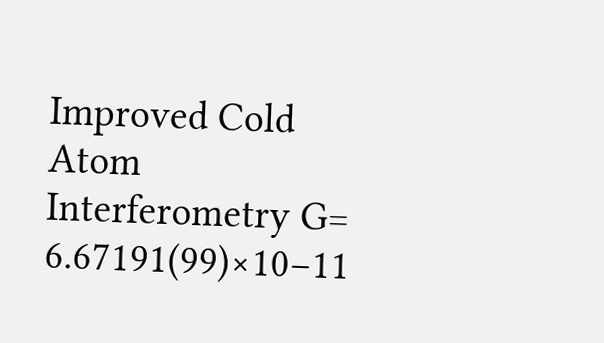Improved Cold Atom Interferometry G= 6.67191(99)×10−11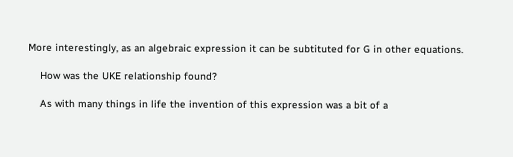More interestingly, as an algebraic expression it can be subtituted for G in other equations.

    How was the UKE relationship found?

    As with many things in life the invention of this expression was a bit of a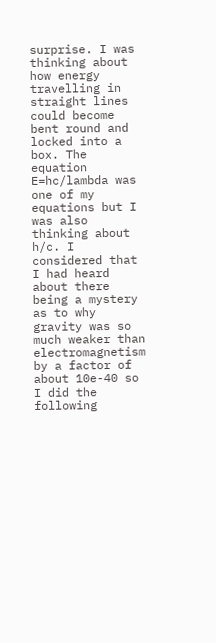surprise. I was thinking about how energy travelling in straight lines could become bent round and locked into a box. The equation E=hc/lambda was one of my equations but I was also thinking about h/c. I considered that I had heard about there being a mystery as to why gravity was so much weaker than electromagnetism by a factor of about 10e-40 so I did the following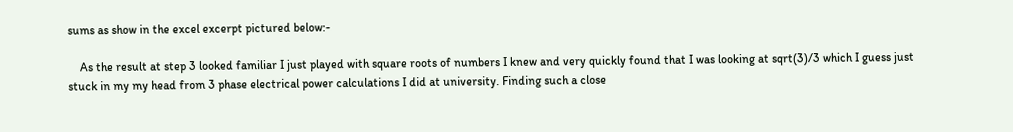sums as show in the excel excerpt pictured below:-

    As the result at step 3 looked familiar I just played with square roots of numbers I knew and very quickly found that I was looking at sqrt(3)/3 which I guess just stuck in my my head from 3 phase electrical power calculations I did at university. Finding such a close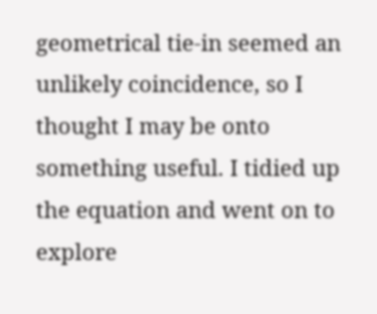geometrical tie-in seemed an unlikely coincidence, so I thought I may be onto something useful. I tidied up the equation and went on to explore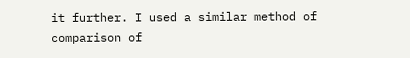it further. I used a similar method of comparison of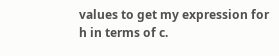values to get my expression for h in terms of c.